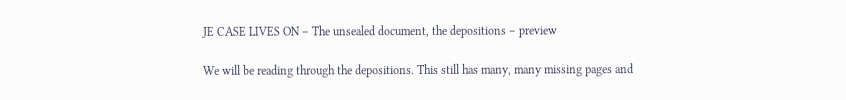JE CASE LIVES ON – The unsealed document, the depositions – preview

We will be reading through the depositions. This still has many, many missing pages and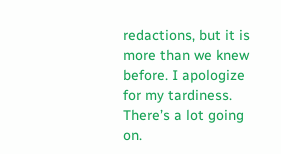redactions, but it is more than we knew before. I apologize for my tardiness. There’s a lot going on.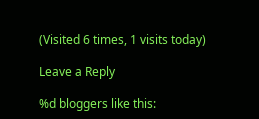(Visited 6 times, 1 visits today)

Leave a Reply

%d bloggers like this: